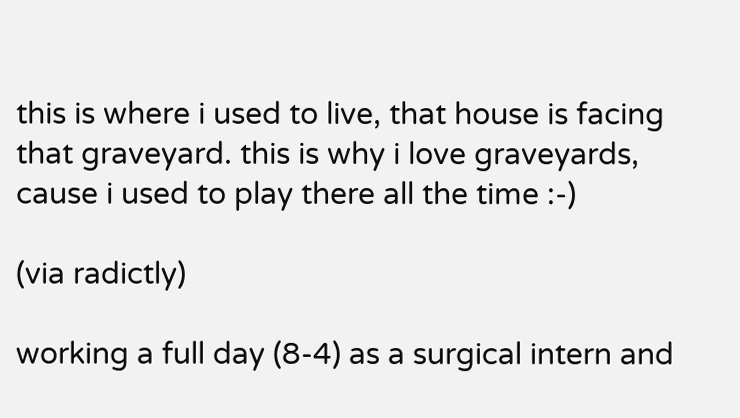this is where i used to live, that house is facing that graveyard. this is why i love graveyards, cause i used to play there all the time :-)

(via radictly)

working a full day (8-4) as a surgical intern and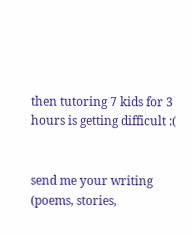then tutoring 7 kids for 3 hours is getting difficult :(


send me your writing (poems, stories,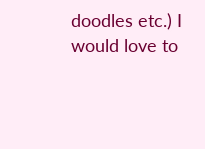doodles etc.) I would love to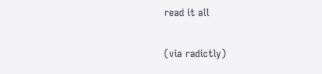read it all

(via radictly)